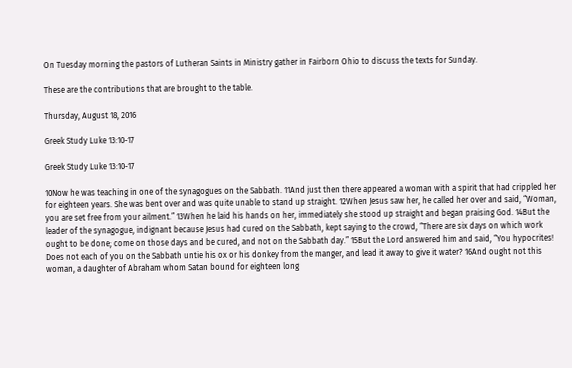On Tuesday morning the pastors of Lutheran Saints in Ministry gather in Fairborn Ohio to discuss the texts for Sunday.

These are the contributions that are brought to the table.

Thursday, August 18, 2016

Greek Study Luke 13:10-17

Greek Study Luke 13:10-17

10Now he was teaching in one of the synagogues on the Sabbath. 11And just then there appeared a woman with a spirit that had crippled her for eighteen years. She was bent over and was quite unable to stand up straight. 12When Jesus saw her, he called her over and said, “Woman, you are set free from your ailment.” 13When he laid his hands on her, immediately she stood up straight and began praising God. 14But the leader of the synagogue, indignant because Jesus had cured on the Sabbath, kept saying to the crowd, “There are six days on which work ought to be done; come on those days and be cured, and not on the Sabbath day.” 15But the Lord answered him and said, “You hypocrites! Does not each of you on the Sabbath untie his ox or his donkey from the manger, and lead it away to give it water? 16And ought not this woman, a daughter of Abraham whom Satan bound for eighteen long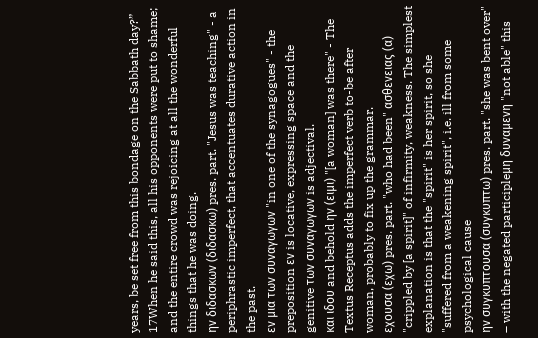years, be set free from this bondage on the Sabbath day?” 17When he said this, all his opponents were put to shame; and the entire crowd was rejoicing at all the wonderful things that he was doing.
ην διδασκων (διδασκω) pres. part. "Jesus was teaching" - a periphrastic imperfect, that accentuates durative action in the past.
εν μια των συναγωγων "in one of the synagogues" - the preposition εν is locative, expressing space and the genitive των συναγωγων is adjectival.
και ιδου and behold ην (ειμι) "[a woman] was there" - The Textus Receptus adds the imperfect verb to-be after woman, probably to fix up the grammar.
εχουσα (εχω) pres. part. "who had been" ασθενειας (α) "crippled by [a spirit]" of infirmity, weakness. The simplest explanation is that the "spirit" is her spirit, so she "suffered from a weakening spirit", i.e. ill from some psychological cause
ην συγκυπτουσα (συγκυπτω) pres. part. "she was bent over" – with the negated participleμη δυναμενη "not able" this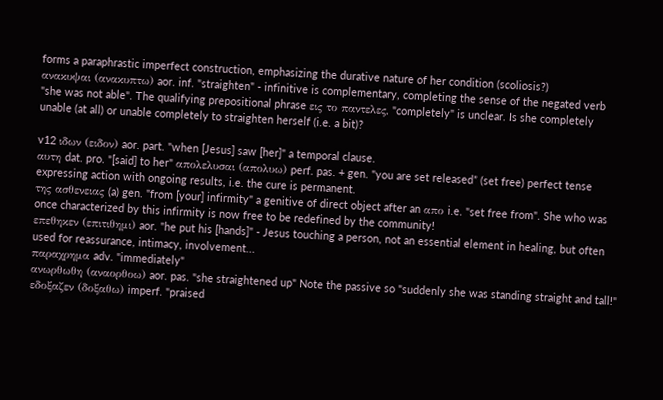forms a paraphrastic imperfect construction, emphasizing the durative nature of her condition (scoliosis?)
ανακυψαι (ανακυπτω) aor. inf. "straighten" - infinitive is complementary, completing the sense of the negated verb "she was not able". The qualifying prepositional phrase εις το παντελες, "completely" is unclear. Is she completely unable (at all) or unable completely to straighten herself (i.e. a bit)?

v12 ιδων (ειδον) aor. part. "when [Jesus] saw [her]" a temporal clause.
αυτη dat. pro. "[said] to her" απολελυσαι (απολυω) perf. pas. + gen. "you are set released” (set free) perfect tense expressing action with ongoing results, i.e. the cure is permanent.
της ασθενειας (a) gen. "from [your] infirmity" a genitive of direct object after an απο i.e. "set free from". She who was once characterized by this infirmity is now free to be redefined by the community!
επεθηκεν (επιτιθημι) aor. "he put his [hands]" - Jesus touching a person, not an essential element in healing, but often used for reassurance, intimacy, involvement...
παραχρημα adv. "immediately"
ανωρθωθη (αναορθοω) aor. pas. "she straightened up" Note the passive so "suddenly she was standing straight and tall!"
εδοξαζεν (δοξαθω) imperf. "praised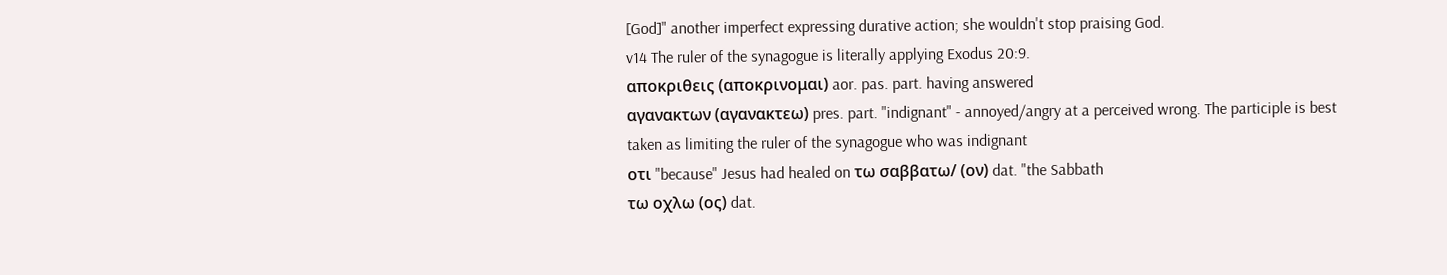[God]" another imperfect expressing durative action; she wouldn't stop praising God.
v14 The ruler of the synagogue is literally applying Exodus 20:9.
αποκριθεις (αποκρινομαι) aor. pas. part. having answered
αγανακτων (αγανακτεω) pres. part. "indignant" - annoyed/angry at a perceived wrong. The participle is best taken as limiting the ruler of the synagogue who was indignant
οτι "because" Jesus had healed on τω σαββατω/ (ον) dat. "the Sabbath
τω οχλω (ος) dat.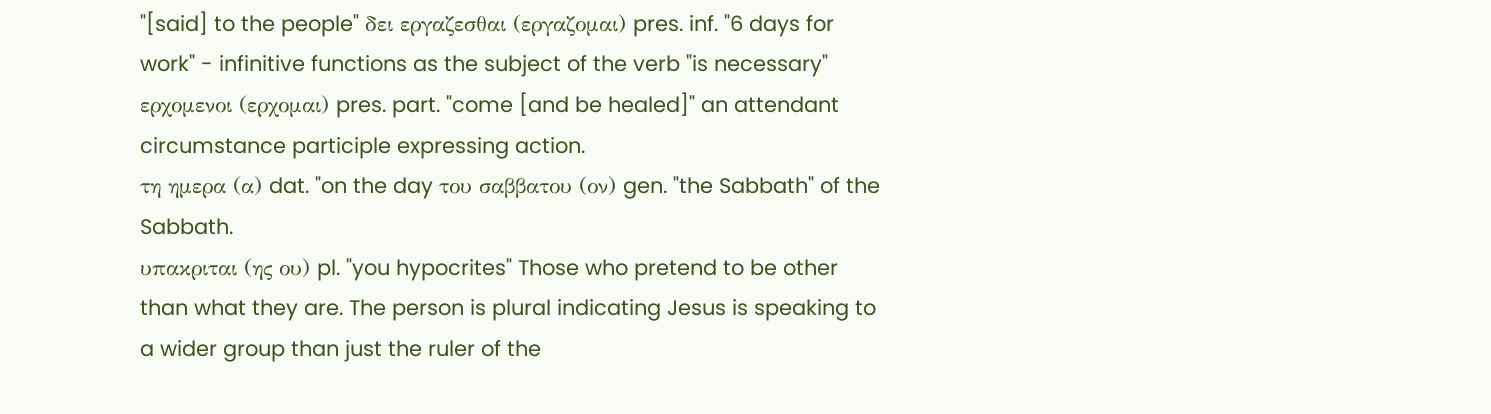"[said] to the people" δει εργαζεσθαι (εργαζομαι) pres. inf. "6 days for work" - infinitive functions as the subject of the verb "is necessary" ερχομενοι (ερχομαι) pres. part. "come [and be healed]" an attendant circumstance participle expressing action.
τη ημερα (α) dat. "on the day του σαββατου (ον) gen. "the Sabbath" of the Sabbath.
υπακριται (ης ου) pl. "you hypocrites" Those who pretend to be other than what they are. The person is plural indicating Jesus is speaking to a wider group than just the ruler of the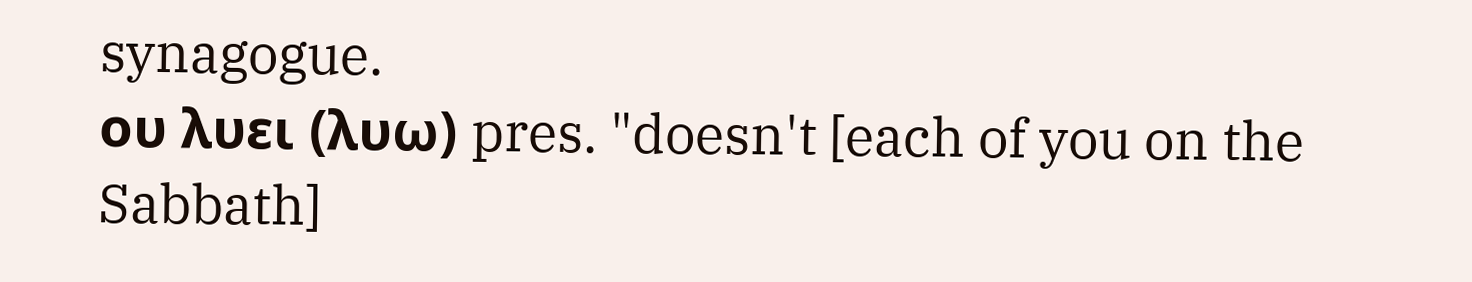synagogue.
ου λυει (λυω) pres. "doesn't [each of you on the Sabbath]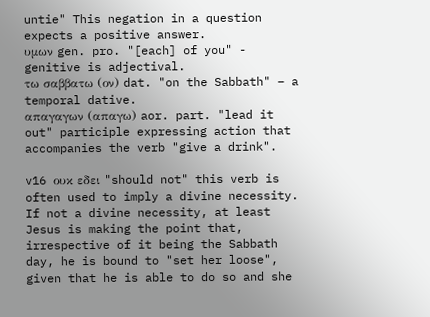untie" This negation in a question expects a positive answer.
υμων gen. pro. "[each] of you" - genitive is adjectival.
τω σαββατω (ον) dat. "on the Sabbath" – a temporal dative.
απαγαγων (απαγω) aor. part. "lead it out" participle expressing action that accompanies the verb "give a drink".

v16 ουκ εδει "should not" this verb is often used to imply a divine necessity. If not a divine necessity, at least Jesus is making the point that, irrespective of it being the Sabbath day, he is bound to "set her loose", given that he is able to do so and she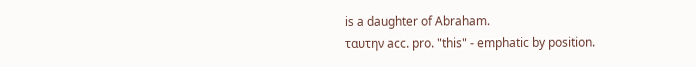is a daughter of Abraham.
ταυτην acc. pro. "this" - emphatic by position.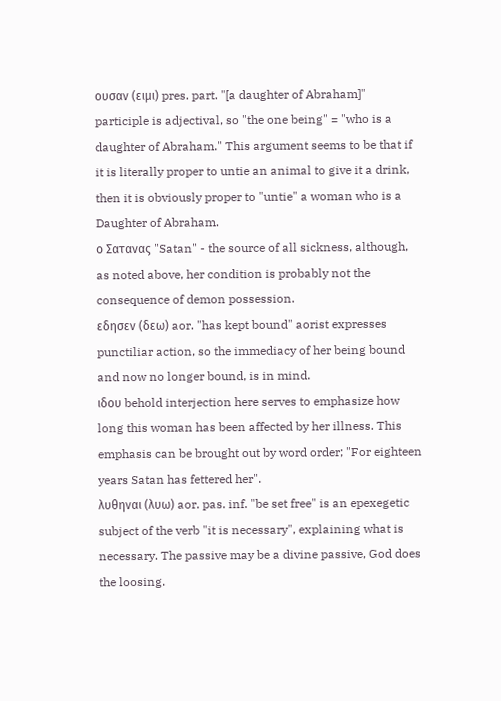ουσαν (ειμι) pres. part. "[a daughter of Abraham]" participle is adjectival, so "the one being" = "who is a daughter of Abraham." This argument seems to be that if it is literally proper to untie an animal to give it a drink, then it is obviously proper to "untie" a woman who is a Daughter of Abraham.
ο Σατανας "Satan" - the source of all sickness, although, as noted above, her condition is probably not the consequence of demon possession.
εδησεν (δεω) aor. "has kept bound" aorist expresses punctiliar action, so the immediacy of her being bound and now no longer bound, is in mind.
ιδου behold interjection here serves to emphasize how long this woman has been affected by her illness. This emphasis can be brought out by word order; "For eighteen years Satan has fettered her".
λυθηναι (λυω) aor. pas. inf. "be set free" is an epexegetic subject of the verb "it is necessary", explaining what is necessary. The passive may be a divine passive, God does the loosing.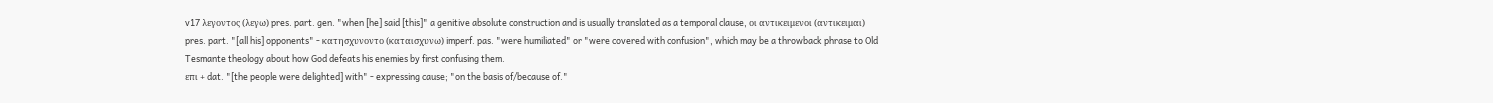v17 λεγοντος (λεγω) pres. part. gen. "when [he] said [this]" a genitive absolute construction and is usually translated as a temporal clause, οι αντικειμενοι (αντικειμαι) pres. part. "[all his] opponents" - κατησχυνοντο (καταισχυνω) imperf. pas. "were humiliated" or "were covered with confusion", which may be a throwback phrase to Old Tesmante theology about how God defeats his enemies by first confusing them.
επι + dat. "[the people were delighted] with" - expressing cause; "on the basis of/because of."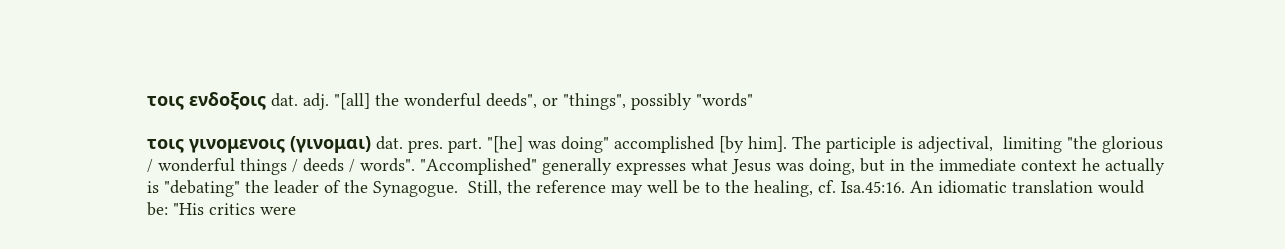τοις ενδοξοις dat. adj. "[all] the wonderful deeds", or "things", possibly "words"

τοις γινομενοις (γινομαι) dat. pres. part. "[he] was doing" accomplished [by him]. The participle is adjectival,  limiting "the glorious / wonderful things / deeds / words". "Accomplished" generally expresses what Jesus was doing, but in the immediate context he actually is "debating" the leader of the Synagogue.  Still, the reference may well be to the healing, cf. Isa.45:16. An idiomatic translation would be: "His critics were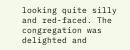looking quite silly and red-faced. The congregation was delighted and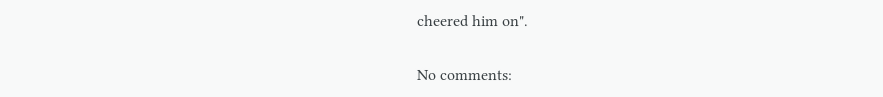cheered him on".

No comments: